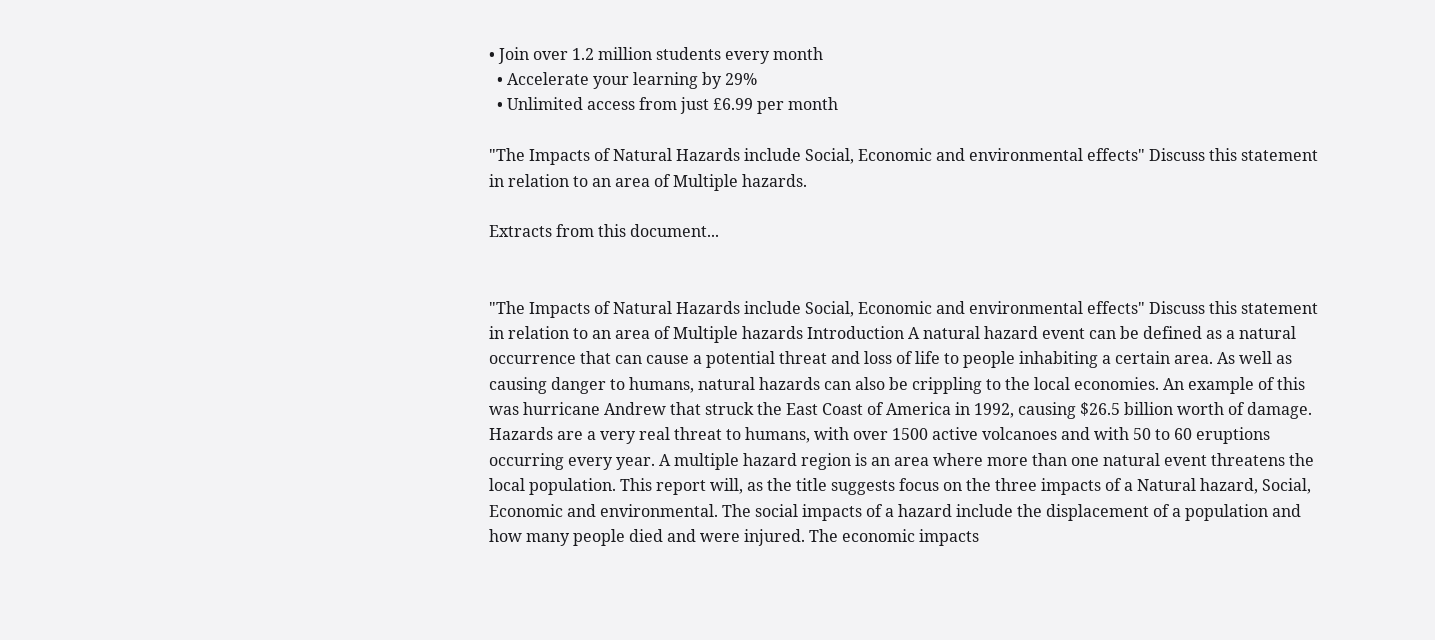• Join over 1.2 million students every month
  • Accelerate your learning by 29%
  • Unlimited access from just £6.99 per month

"The Impacts of Natural Hazards include Social, Economic and environmental effects" Discuss this statement in relation to an area of Multiple hazards.

Extracts from this document...


"The Impacts of Natural Hazards include Social, Economic and environmental effects" Discuss this statement in relation to an area of Multiple hazards Introduction A natural hazard event can be defined as a natural occurrence that can cause a potential threat and loss of life to people inhabiting a certain area. As well as causing danger to humans, natural hazards can also be crippling to the local economies. An example of this was hurricane Andrew that struck the East Coast of America in 1992, causing $26.5 billion worth of damage. Hazards are a very real threat to humans, with over 1500 active volcanoes and with 50 to 60 eruptions occurring every year. A multiple hazard region is an area where more than one natural event threatens the local population. This report will, as the title suggests focus on the three impacts of a Natural hazard, Social, Economic and environmental. The social impacts of a hazard include the displacement of a population and how many people died and were injured. The economic impacts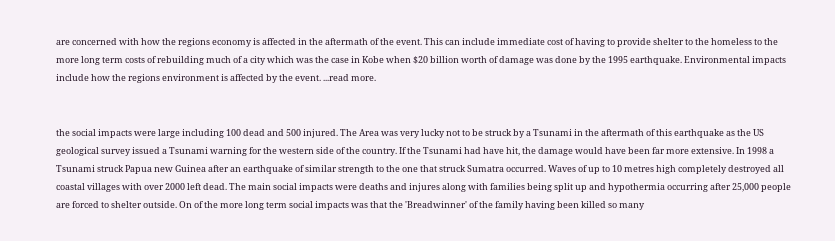are concerned with how the regions economy is affected in the aftermath of the event. This can include immediate cost of having to provide shelter to the homeless to the more long term costs of rebuilding much of a city which was the case in Kobe when $20 billion worth of damage was done by the 1995 earthquake. Environmental impacts include how the regions environment is affected by the event. ...read more.


the social impacts were large including 100 dead and 500 injured. The Area was very lucky not to be struck by a Tsunami in the aftermath of this earthquake as the US geological survey issued a Tsunami warning for the western side of the country. If the Tsunami had have hit, the damage would have been far more extensive. In 1998 a Tsunami struck Papua new Guinea after an earthquake of similar strength to the one that struck Sumatra occurred. Waves of up to 10 metres high completely destroyed all coastal villages with over 2000 left dead. The main social impacts were deaths and injures along with families being split up and hypothermia occurring after 25,000 people are forced to shelter outside. On of the more long term social impacts was that the 'Breadwinner' of the family having been killed so many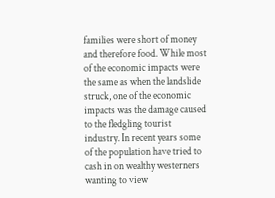families were short of money and therefore food. While most of the economic impacts were the same as when the landslide struck, one of the economic impacts was the damage caused to the fledgling tourist industry. In recent years some of the population have tried to cash in on wealthy westerners wanting to view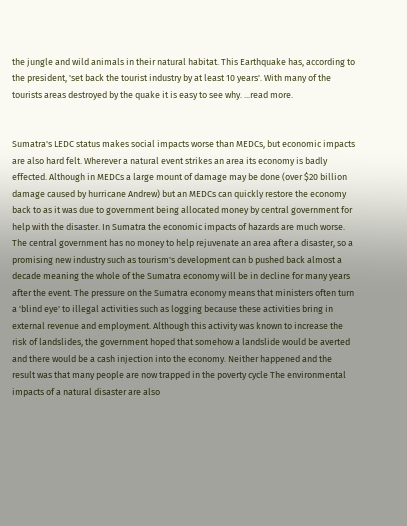the jungle and wild animals in their natural habitat. This Earthquake has, according to the president, 'set back the tourist industry by at least 10 years'. With many of the tourists areas destroyed by the quake it is easy to see why. ...read more.


Sumatra's LEDC status makes social impacts worse than MEDCs, but economic impacts are also hard felt. Wherever a natural event strikes an area its economy is badly effected. Although in MEDCs a large mount of damage may be done (over $20 billion damage caused by hurricane Andrew) but an MEDCs can quickly restore the economy back to as it was due to government being allocated money by central government for help with the disaster. In Sumatra the economic impacts of hazards are much worse. The central government has no money to help rejuvenate an area after a disaster, so a promising new industry such as tourism's development can b pushed back almost a decade meaning the whole of the Sumatra economy will be in decline for many years after the event. The pressure on the Sumatra economy means that ministers often turn a 'blind eye' to illegal activities such as logging because these activities bring in external revenue and employment. Although this activity was known to increase the risk of landslides, the government hoped that somehow a landslide would be averted and there would be a cash injection into the economy. Neither happened and the result was that many people are now trapped in the poverty cycle The environmental impacts of a natural disaster are also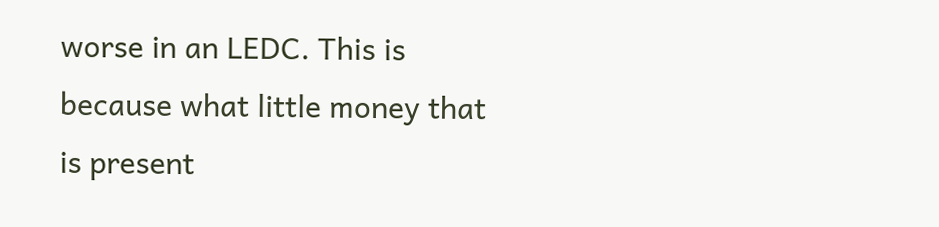worse in an LEDC. This is because what little money that is present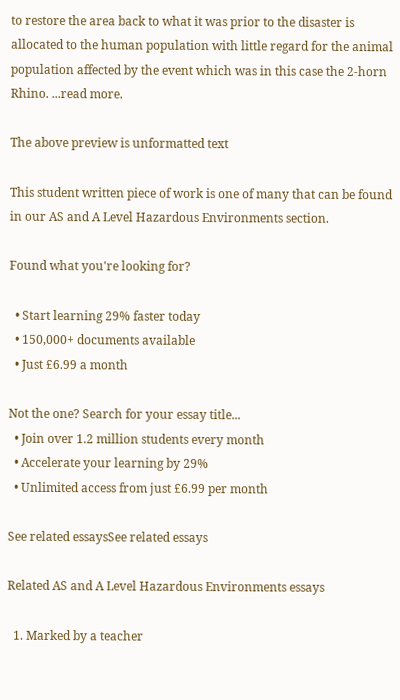to restore the area back to what it was prior to the disaster is allocated to the human population with little regard for the animal population affected by the event which was in this case the 2-horn Rhino. ...read more.

The above preview is unformatted text

This student written piece of work is one of many that can be found in our AS and A Level Hazardous Environments section.

Found what you're looking for?

  • Start learning 29% faster today
  • 150,000+ documents available
  • Just £6.99 a month

Not the one? Search for your essay title...
  • Join over 1.2 million students every month
  • Accelerate your learning by 29%
  • Unlimited access from just £6.99 per month

See related essaysSee related essays

Related AS and A Level Hazardous Environments essays

  1. Marked by a teacher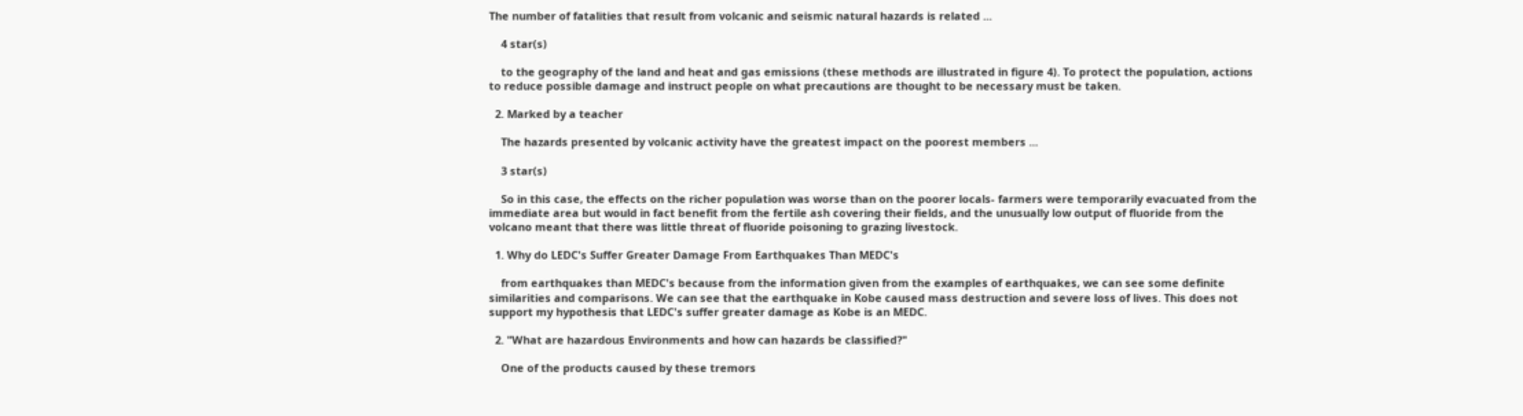The number of fatalities that result from volcanic and seismic natural hazards is related ...

    4 star(s)

    to the geography of the land and heat and gas emissions (these methods are illustrated in figure 4). To protect the population, actions to reduce possible damage and instruct people on what precautions are thought to be necessary must be taken.

  2. Marked by a teacher

    The hazards presented by volcanic activity have the greatest impact on the poorest members ...

    3 star(s)

    So in this case, the effects on the richer population was worse than on the poorer locals- farmers were temporarily evacuated from the immediate area but would in fact benefit from the fertile ash covering their fields, and the unusually low output of fluoride from the volcano meant that there was little threat of fluoride poisoning to grazing livestock.

  1. Why do LEDC's Suffer Greater Damage From Earthquakes Than MEDC's

    from earthquakes than MEDC's because from the information given from the examples of earthquakes, we can see some definite similarities and comparisons. We can see that the earthquake in Kobe caused mass destruction and severe loss of lives. This does not support my hypothesis that LEDC's suffer greater damage as Kobe is an MEDC.

  2. "What are hazardous Environments and how can hazards be classified?"

    One of the products caused by these tremors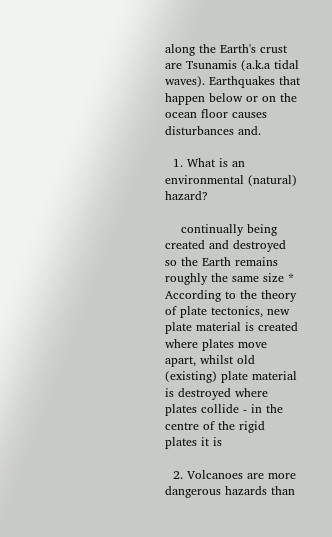along the Earth's crust are Tsunamis (a.k.a tidal waves). Earthquakes that happen below or on the ocean floor causes disturbances and.

  1. What is an environmental (natural) hazard?

    continually being created and destroyed so the Earth remains roughly the same size * According to the theory of plate tectonics, new plate material is created where plates move apart, whilst old (existing) plate material is destroyed where plates collide - in the centre of the rigid plates it is

  2. Volcanoes are more dangerous hazards than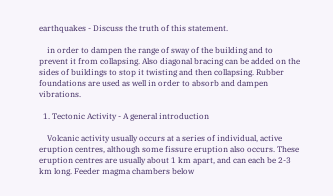earthquakes - Discuss the truth of this statement.

    in order to dampen the range of sway of the building and to prevent it from collapsing. Also diagonal bracing can be added on the sides of buildings to stop it twisting and then collapsing. Rubber foundations are used as well in order to absorb and dampen vibrations.

  1. Tectonic Activity - A general introduction

    Volcanic activity usually occurs at a series of individual, active eruption centres, although some fissure eruption also occurs. These eruption centres are usually about 1 km apart, and can each be 2-3 km long. Feeder magma chambers below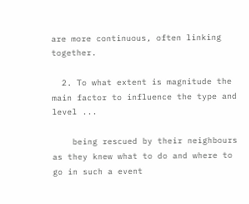are more continuous, often linking together.

  2. To what extent is magnitude the main factor to influence the type and level ...

    being rescued by their neighbours as they knew what to do and where to go in such a event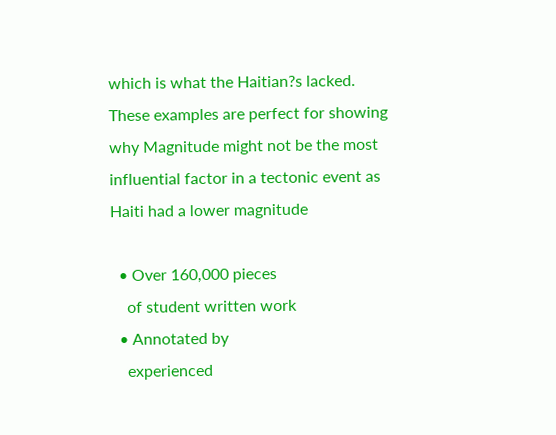which is what the Haitian?s lacked. These examples are perfect for showing why Magnitude might not be the most influential factor in a tectonic event as Haiti had a lower magnitude

  • Over 160,000 pieces
    of student written work
  • Annotated by
    experienced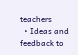teachers
  • Ideas and feedback to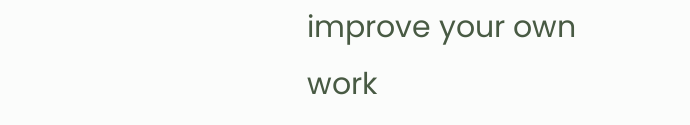improve your own work